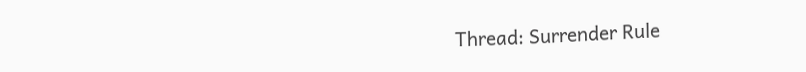Thread: Surrender Rule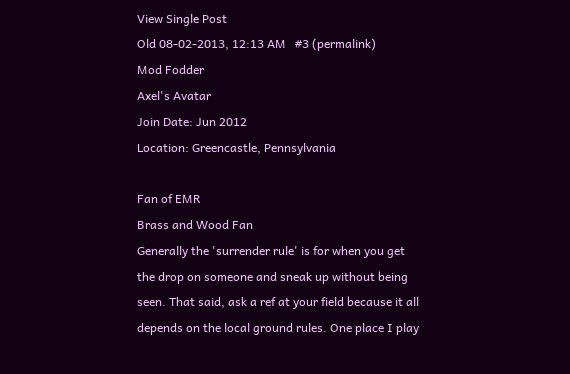View Single Post
Old 08-02-2013, 12:13 AM   #3 (permalink)
Mod Fodder
Axel's Avatar
Join Date: Jun 2012
Location: Greencastle, Pennsylvania

Fan of EMR
Brass and Wood Fan
Generally the 'surrender rule' is for when you get the drop on someone and sneak up without being seen. That said, ask a ref at your field because it all depends on the local ground rules. One place I play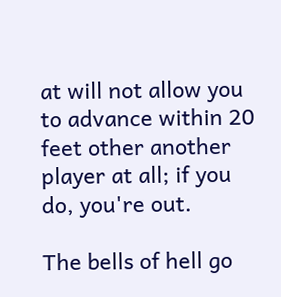at will not allow you to advance within 20 feet other another player at all; if you do, you're out.

The bells of hell go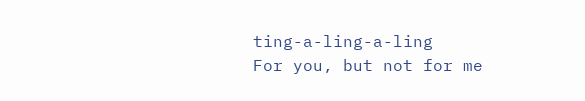ting-a-ling-a-ling
For you, but not for me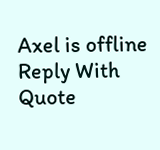Axel is offline   Reply With Quote